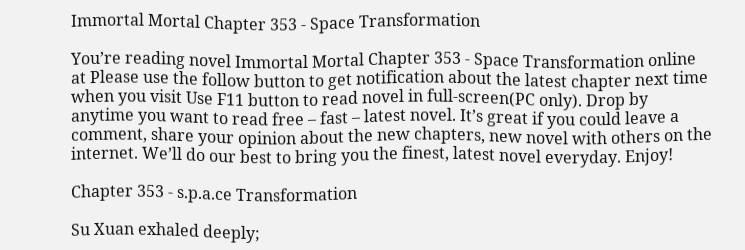Immortal Mortal Chapter 353 - Space Transformation

You’re reading novel Immortal Mortal Chapter 353 - Space Transformation online at Please use the follow button to get notification about the latest chapter next time when you visit Use F11 button to read novel in full-screen(PC only). Drop by anytime you want to read free – fast – latest novel. It’s great if you could leave a comment, share your opinion about the new chapters, new novel with others on the internet. We’ll do our best to bring you the finest, latest novel everyday. Enjoy!

Chapter 353 - s.p.a.ce Transformation

Su Xuan exhaled deeply;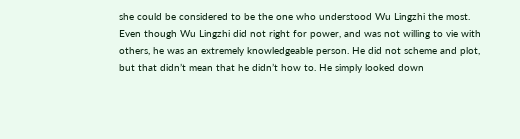she could be considered to be the one who understood Wu Lingzhi the most. Even though Wu Lingzhi did not right for power, and was not willing to vie with others, he was an extremely knowledgeable person. He did not scheme and plot, but that didn’t mean that he didn’t how to. He simply looked down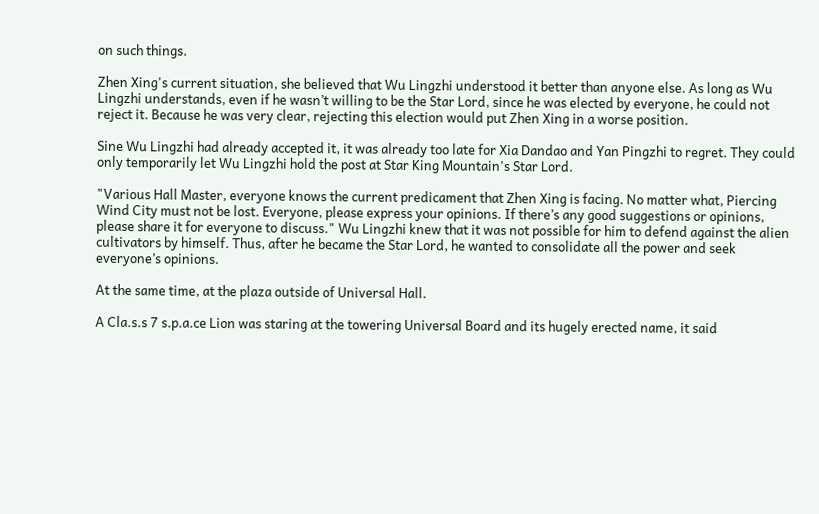on such things.

Zhen Xing's current situation, she believed that Wu Lingzhi understood it better than anyone else. As long as Wu Lingzhi understands, even if he wasn’t willing to be the Star Lord, since he was elected by everyone, he could not reject it. Because he was very clear, rejecting this election would put Zhen Xing in a worse position.

Sine Wu Lingzhi had already accepted it, it was already too late for Xia Dandao and Yan Pingzhi to regret. They could only temporarily let Wu Lingzhi hold the post at Star King Mountain's Star Lord.

"Various Hall Master, everyone knows the current predicament that Zhen Xing is facing. No matter what, Piercing Wind City must not be lost. Everyone, please express your opinions. If there’s any good suggestions or opinions, please share it for everyone to discuss." Wu Lingzhi knew that it was not possible for him to defend against the alien cultivators by himself. Thus, after he became the Star Lord, he wanted to consolidate all the power and seek everyone’s opinions.

At the same time, at the plaza outside of Universal Hall.

A Cla.s.s 7 s.p.a.ce Lion was staring at the towering Universal Board and its hugely erected name, it said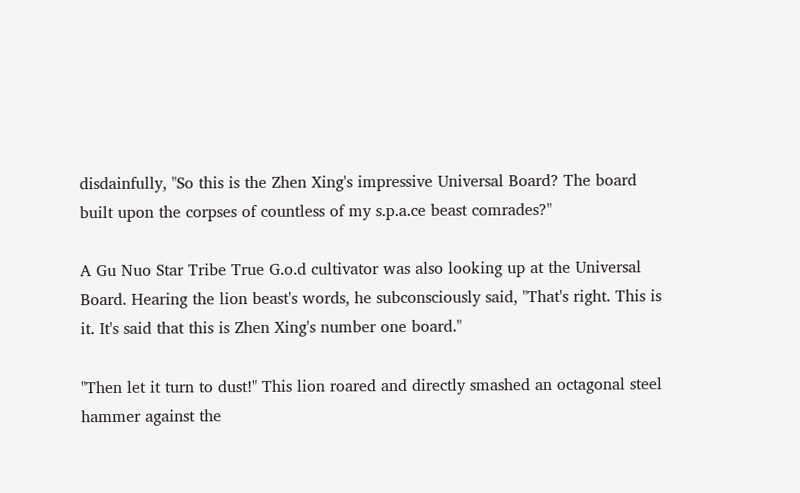disdainfully, "So this is the Zhen Xing's impressive Universal Board? The board built upon the corpses of countless of my s.p.a.ce beast comrades?"

A Gu Nuo Star Tribe True G.o.d cultivator was also looking up at the Universal Board. Hearing the lion beast's words, he subconsciously said, "That's right. This is it. It's said that this is Zhen Xing's number one board."

"Then let it turn to dust!" This lion roared and directly smashed an octagonal steel hammer against the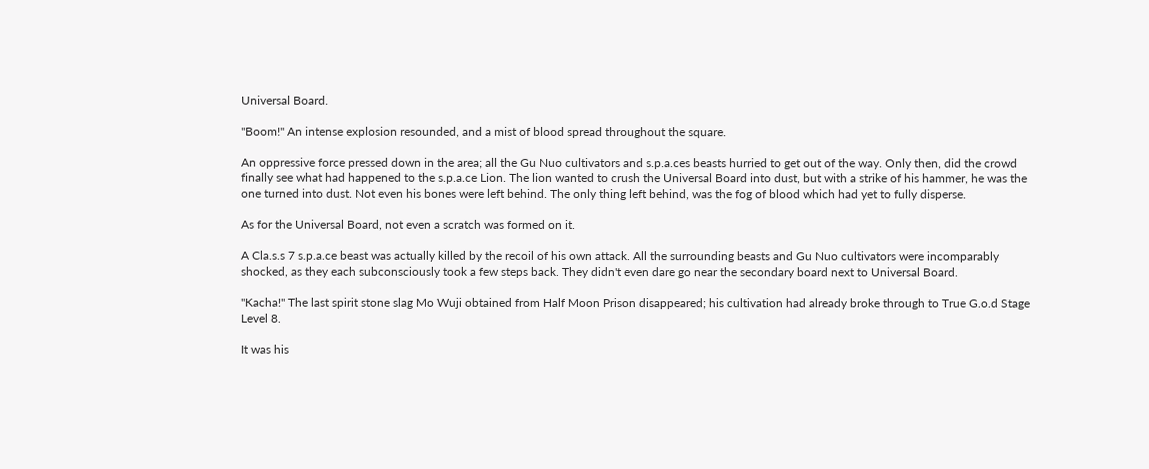Universal Board.

"Boom!" An intense explosion resounded, and a mist of blood spread throughout the square.

An oppressive force pressed down in the area; all the Gu Nuo cultivators and s.p.a.ces beasts hurried to get out of the way. Only then, did the crowd finally see what had happened to the s.p.a.ce Lion. The lion wanted to crush the Universal Board into dust, but with a strike of his hammer, he was the one turned into dust. Not even his bones were left behind. The only thing left behind, was the fog of blood which had yet to fully disperse.

As for the Universal Board, not even a scratch was formed on it.

A Cla.s.s 7 s.p.a.ce beast was actually killed by the recoil of his own attack. All the surrounding beasts and Gu Nuo cultivators were incomparably shocked, as they each subconsciously took a few steps back. They didn't even dare go near the secondary board next to Universal Board.

"Kacha!" The last spirit stone slag Mo Wuji obtained from Half Moon Prison disappeared; his cultivation had already broke through to True G.o.d Stage Level 8.

It was his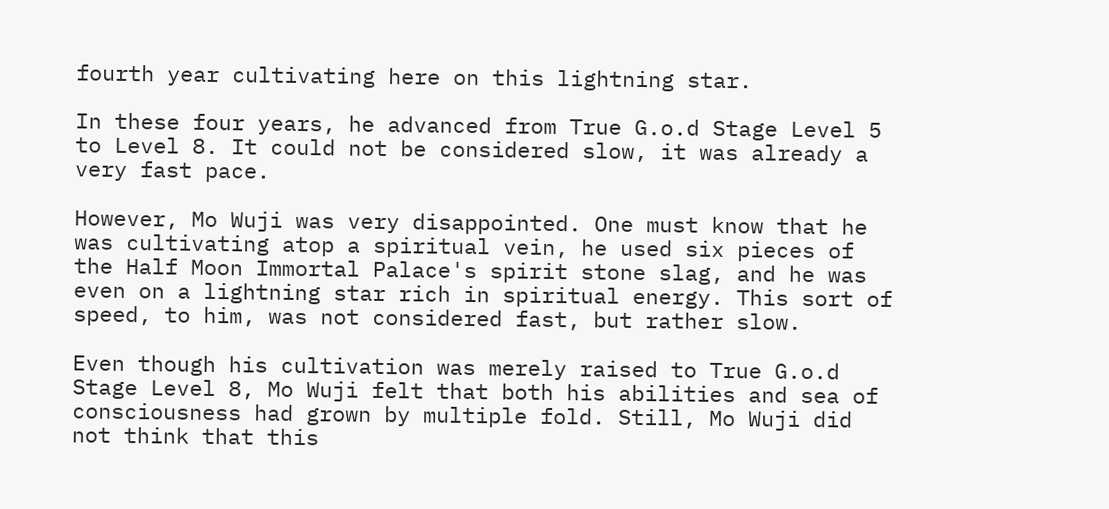fourth year cultivating here on this lightning star.

In these four years, he advanced from True G.o.d Stage Level 5 to Level 8. It could not be considered slow, it was already a very fast pace.

However, Mo Wuji was very disappointed. One must know that he was cultivating atop a spiritual vein, he used six pieces of the Half Moon Immortal Palace's spirit stone slag, and he was even on a lightning star rich in spiritual energy. This sort of speed, to him, was not considered fast, but rather slow.

Even though his cultivation was merely raised to True G.o.d Stage Level 8, Mo Wuji felt that both his abilities and sea of consciousness had grown by multiple fold. Still, Mo Wuji did not think that this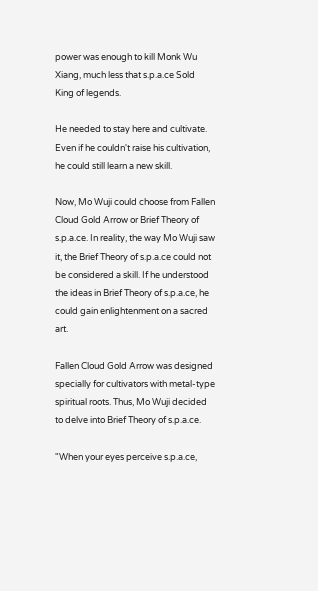power was enough to kill Monk Wu Xiang, much less that s.p.a.ce Sold King of legends.

He needed to stay here and cultivate. Even if he couldn't raise his cultivation, he could still learn a new skill.

Now, Mo Wuji could choose from Fallen Cloud Gold Arrow or Brief Theory of s.p.a.ce. In reality, the way Mo Wuji saw it, the Brief Theory of s.p.a.ce could not be considered a skill. If he understood the ideas in Brief Theory of s.p.a.ce, he could gain enlightenment on a sacred art.

Fallen Cloud Gold Arrow was designed specially for cultivators with metal-type spiritual roots. Thus, Mo Wuji decided to delve into Brief Theory of s.p.a.ce.

"When your eyes perceive s.p.a.ce,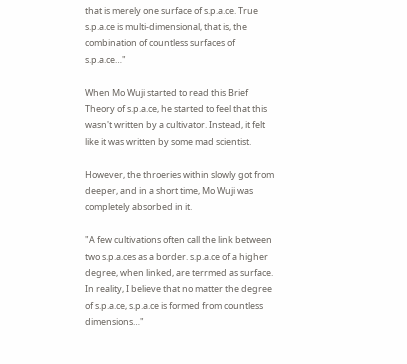that is merely one surface of s.p.a.ce. True s.p.a.ce is multi-dimensional, that is, the combination of countless surfaces of s.p.a.ce…"

When Mo Wuji started to read this Brief Theory of s.p.a.ce, he started to feel that this wasn't written by a cultivator. Instead, it felt like it was written by some mad scientist.

However, the throeries within slowly got from deeper, and in a short time, Mo Wuji was completely absorbed in it.

"A few cultivations often call the link between two s.p.a.ces as a border. s.p.a.ce of a higher degree, when linked, are terrmed as surface. In reality, I believe that no matter the degree of s.p.a.ce, s.p.a.ce is formed from countless dimensions…"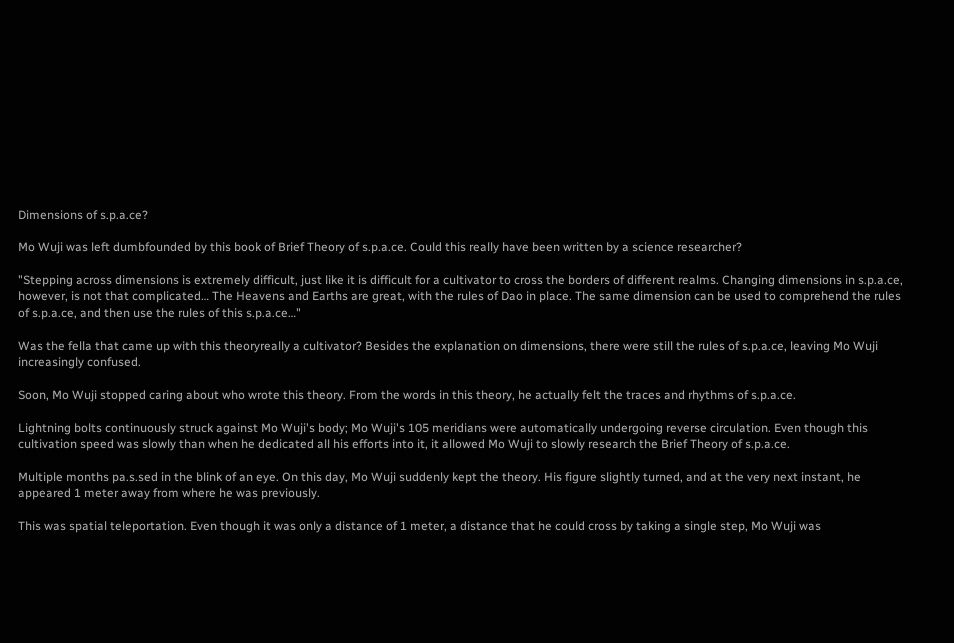Dimensions of s.p.a.ce?

Mo Wuji was left dumbfounded by this book of Brief Theory of s.p.a.ce. Could this really have been written by a science researcher?

"Stepping across dimensions is extremely difficult, just like it is difficult for a cultivator to cross the borders of different realms. Changing dimensions in s.p.a.ce, however, is not that complicated… The Heavens and Earths are great, with the rules of Dao in place. The same dimension can be used to comprehend the rules of s.p.a.ce, and then use the rules of this s.p.a.ce…"

Was the fella that came up with this theoryreally a cultivator? Besides the explanation on dimensions, there were still the rules of s.p.a.ce, leaving Mo Wuji increasingly confused.

Soon, Mo Wuji stopped caring about who wrote this theory. From the words in this theory, he actually felt the traces and rhythms of s.p.a.ce.

Lightning bolts continuously struck against Mo Wuji's body; Mo Wuji's 105 meridians were automatically undergoing reverse circulation. Even though this cultivation speed was slowly than when he dedicated all his efforts into it, it allowed Mo Wuji to slowly research the Brief Theory of s.p.a.ce.

Multiple months pa.s.sed in the blink of an eye. On this day, Mo Wuji suddenly kept the theory. His figure slightly turned, and at the very next instant, he appeared 1 meter away from where he was previously.

This was spatial teleportation. Even though it was only a distance of 1 meter, a distance that he could cross by taking a single step, Mo Wuji was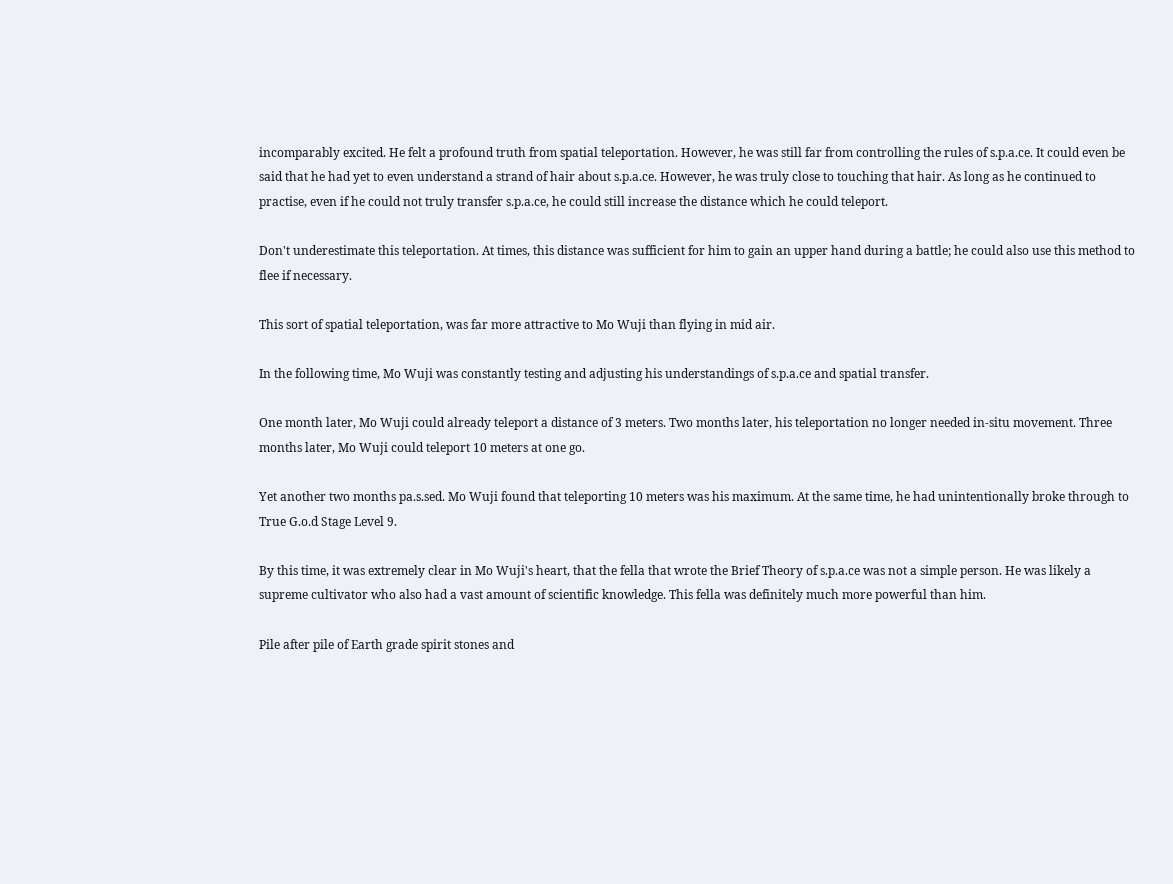incomparably excited. He felt a profound truth from spatial teleportation. However, he was still far from controlling the rules of s.p.a.ce. It could even be said that he had yet to even understand a strand of hair about s.p.a.ce. However, he was truly close to touching that hair. As long as he continued to practise, even if he could not truly transfer s.p.a.ce, he could still increase the distance which he could teleport.

Don't underestimate this teleportation. At times, this distance was sufficient for him to gain an upper hand during a battle; he could also use this method to flee if necessary.

This sort of spatial teleportation, was far more attractive to Mo Wuji than flying in mid air.

In the following time, Mo Wuji was constantly testing and adjusting his understandings of s.p.a.ce and spatial transfer.

One month later, Mo Wuji could already teleport a distance of 3 meters. Two months later, his teleportation no longer needed in-situ movement. Three months later, Mo Wuji could teleport 10 meters at one go.

Yet another two months pa.s.sed. Mo Wuji found that teleporting 10 meters was his maximum. At the same time, he had unintentionally broke through to True G.o.d Stage Level 9.

By this time, it was extremely clear in Mo Wuji's heart, that the fella that wrote the Brief Theory of s.p.a.ce was not a simple person. He was likely a supreme cultivator who also had a vast amount of scientific knowledge. This fella was definitely much more powerful than him.

Pile after pile of Earth grade spirit stones and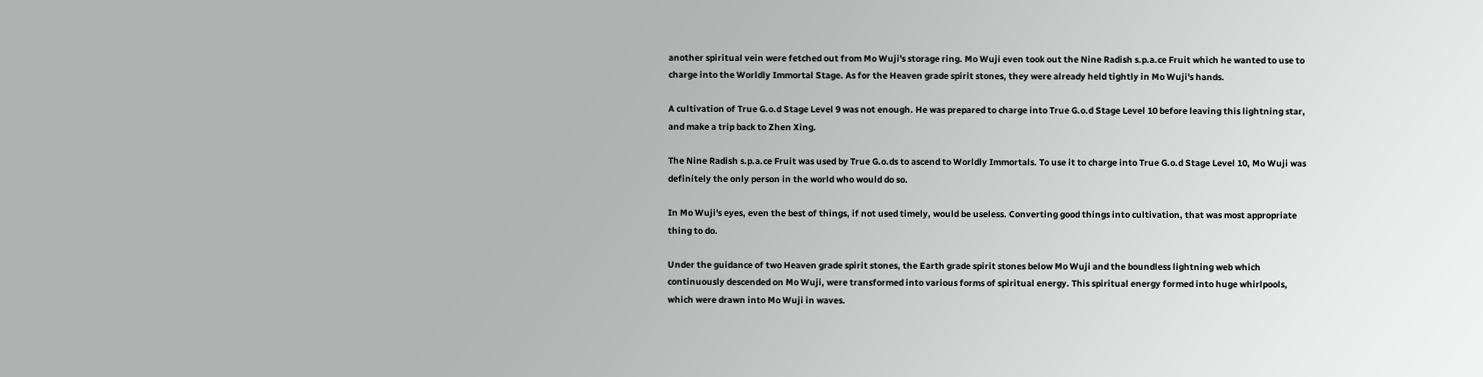another spiritual vein were fetched out from Mo Wuji's storage ring. Mo Wuji even took out the Nine Radish s.p.a.ce Fruit which he wanted to use to charge into the Worldly Immortal Stage. As for the Heaven grade spirit stones, they were already held tightly in Mo Wuji's hands.

A cultivation of True G.o.d Stage Level 9 was not enough. He was prepared to charge into True G.o.d Stage Level 10 before leaving this lightning star, and make a trip back to Zhen Xing.

The Nine Radish s.p.a.ce Fruit was used by True G.o.ds to ascend to Worldly Immortals. To use it to charge into True G.o.d Stage Level 10, Mo Wuji was definitely the only person in the world who would do so.

In Mo Wuji's eyes, even the best of things, if not used timely, would be useless. Converting good things into cultivation, that was most appropriate thing to do.

Under the guidance of two Heaven grade spirit stones, the Earth grade spirit stones below Mo Wuji and the boundless lightning web which continuously descended on Mo Wuji, were transformed into various forms of spiritual energy. This spiritual energy formed into huge whirlpools, which were drawn into Mo Wuji in waves.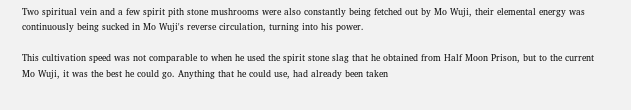Two spiritual vein and a few spirit pith stone mushrooms were also constantly being fetched out by Mo Wuji, their elemental energy was continuously being sucked in Mo Wuji's reverse circulation, turning into his power.

This cultivation speed was not comparable to when he used the spirit stone slag that he obtained from Half Moon Prison, but to the current Mo Wuji, it was the best he could go. Anything that he could use, had already been taken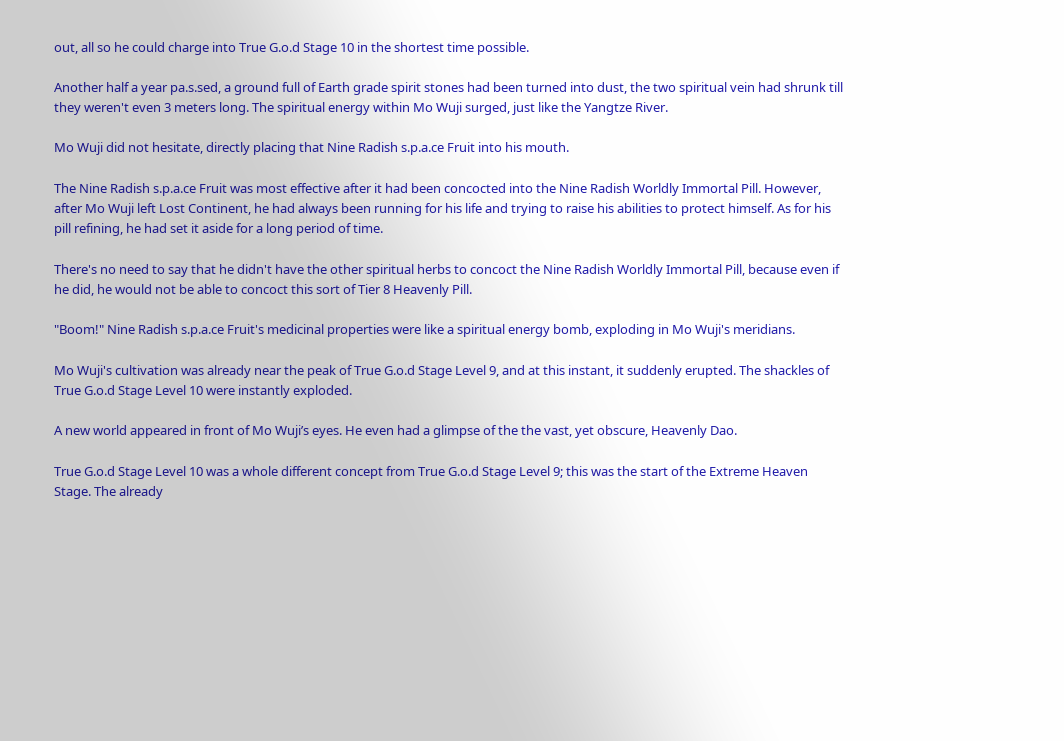out, all so he could charge into True G.o.d Stage 10 in the shortest time possible.

Another half a year pa.s.sed, a ground full of Earth grade spirit stones had been turned into dust, the two spiritual vein had shrunk till they weren't even 3 meters long. The spiritual energy within Mo Wuji surged, just like the Yangtze River.

Mo Wuji did not hesitate, directly placing that Nine Radish s.p.a.ce Fruit into his mouth.

The Nine Radish s.p.a.ce Fruit was most effective after it had been concocted into the Nine Radish Worldly Immortal Pill. However, after Mo Wuji left Lost Continent, he had always been running for his life and trying to raise his abilities to protect himself. As for his pill refining, he had set it aside for a long period of time.

There's no need to say that he didn't have the other spiritual herbs to concoct the Nine Radish Worldly Immortal Pill, because even if he did, he would not be able to concoct this sort of Tier 8 Heavenly Pill.

"Boom!" Nine Radish s.p.a.ce Fruit's medicinal properties were like a spiritual energy bomb, exploding in Mo Wuji's meridians.

Mo Wuji's cultivation was already near the peak of True G.o.d Stage Level 9, and at this instant, it suddenly erupted. The shackles of True G.o.d Stage Level 10 were instantly exploded.

A new world appeared in front of Mo Wuji’s eyes. He even had a glimpse of the the vast, yet obscure, Heavenly Dao.

True G.o.d Stage Level 10 was a whole different concept from True G.o.d Stage Level 9; this was the start of the Extreme Heaven Stage. The already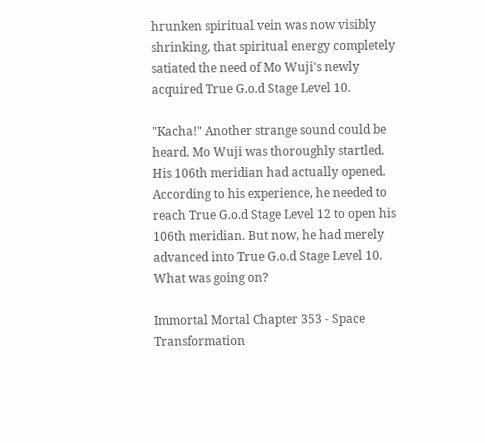hrunken spiritual vein was now visibly shrinking, that spiritual energy completely satiated the need of Mo Wuji's newly acquired True G.o.d Stage Level 10.

"Kacha!" Another strange sound could be heard. Mo Wuji was thoroughly startled. His 106th meridian had actually opened. According to his experience, he needed to reach True G.o.d Stage Level 12 to open his 106th meridian. But now, he had merely advanced into True G.o.d Stage Level 10. What was going on?

Immortal Mortal Chapter 353 - Space Transformation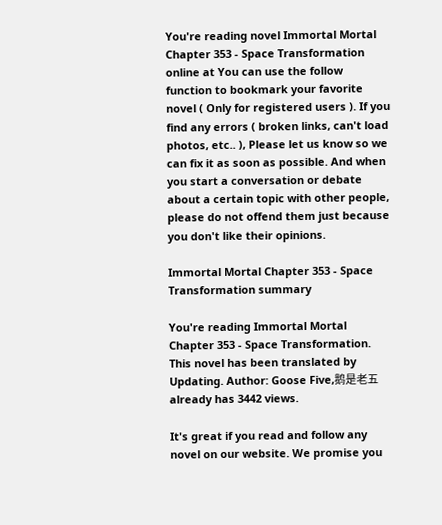You're reading novel Immortal Mortal Chapter 353 - Space Transformation online at You can use the follow function to bookmark your favorite novel ( Only for registered users ). If you find any errors ( broken links, can't load photos, etc.. ), Please let us know so we can fix it as soon as possible. And when you start a conversation or debate about a certain topic with other people, please do not offend them just because you don't like their opinions.

Immortal Mortal Chapter 353 - Space Transformation summary

You're reading Immortal Mortal Chapter 353 - Space Transformation. This novel has been translated by Updating. Author: Goose Five,鹅是老五 already has 3442 views.

It's great if you read and follow any novel on our website. We promise you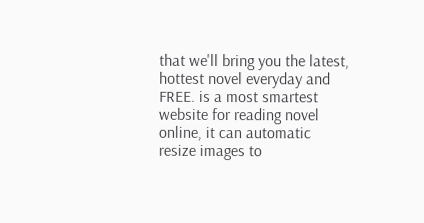that we'll bring you the latest, hottest novel everyday and FREE. is a most smartest website for reading novel online, it can automatic resize images to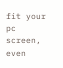fit your pc screen, even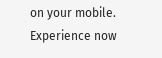on your mobile. Experience now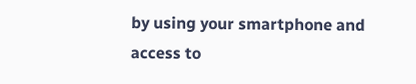by using your smartphone and access to